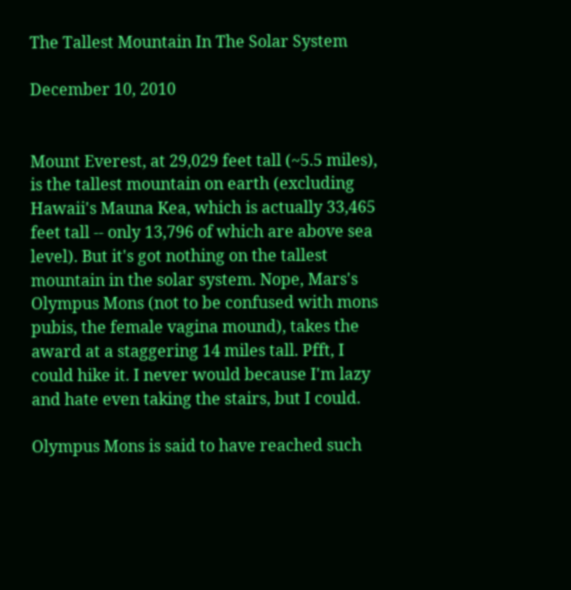The Tallest Mountain In The Solar System

December 10, 2010


Mount Everest, at 29,029 feet tall (~5.5 miles), is the tallest mountain on earth (excluding Hawaii's Mauna Kea, which is actually 33,465 feet tall -- only 13,796 of which are above sea level). But it's got nothing on the tallest mountain in the solar system. Nope, Mars's Olympus Mons (not to be confused with mons pubis, the female vagina mound), takes the award at a staggering 14 miles tall. Pfft, I could hike it. I never would because I'm lazy and hate even taking the stairs, but I could.

Olympus Mons is said to have reached such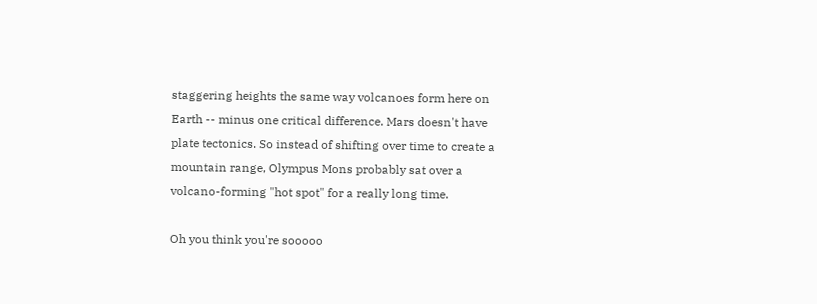staggering heights the same way volcanoes form here on Earth -- minus one critical difference. Mars doesn't have plate tectonics. So instead of shifting over time to create a mountain range, Olympus Mons probably sat over a volcano-forming "hot spot" for a really long time.

Oh you think you're sooooo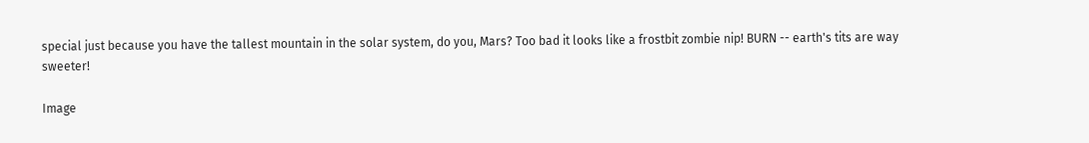special just because you have the tallest mountain in the solar system, do you, Mars? Too bad it looks like a frostbit zombie nip! BURN -- earth's tits are way sweeter!

Image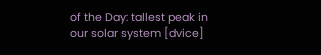of the Day: tallest peak in our solar system [dvice]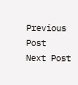Previous Post
Next Post